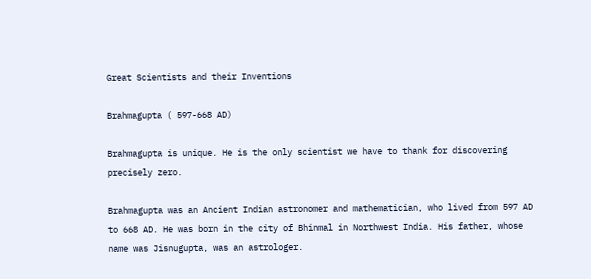Great Scientists and their Inventions

Brahmagupta ( 597-668 AD)

Brahmagupta is unique. He is the only scientist we have to thank for discovering precisely zero.

Brahmagupta was an Ancient Indian astronomer and mathematician, who lived from 597 AD to 668 AD. He was born in the city of Bhinmal in Northwest India. His father, whose name was Jisnugupta, was an astrologer.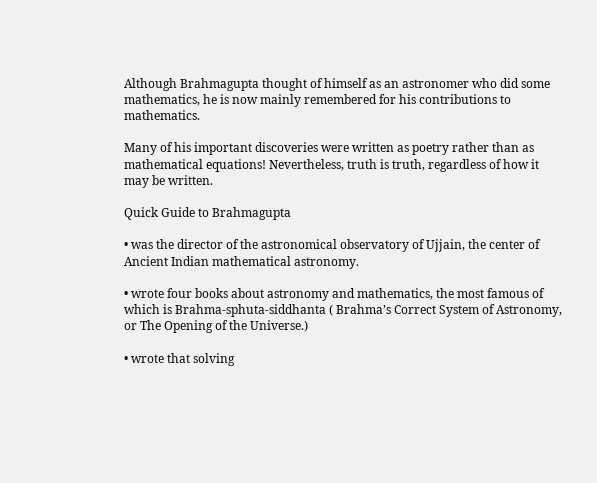Although Brahmagupta thought of himself as an astronomer who did some mathematics, he is now mainly remembered for his contributions to mathematics.

Many of his important discoveries were written as poetry rather than as mathematical equations! Nevertheless, truth is truth, regardless of how it may be written.

Quick Guide to Brahmagupta

• was the director of the astronomical observatory of Ujjain, the center of Ancient Indian mathematical astronomy.

• wrote four books about astronomy and mathematics, the most famous of which is Brahma-sphuta-siddhanta ( Brahma’s Correct System of Astronomy, or The Opening of the Universe.)

• wrote that solving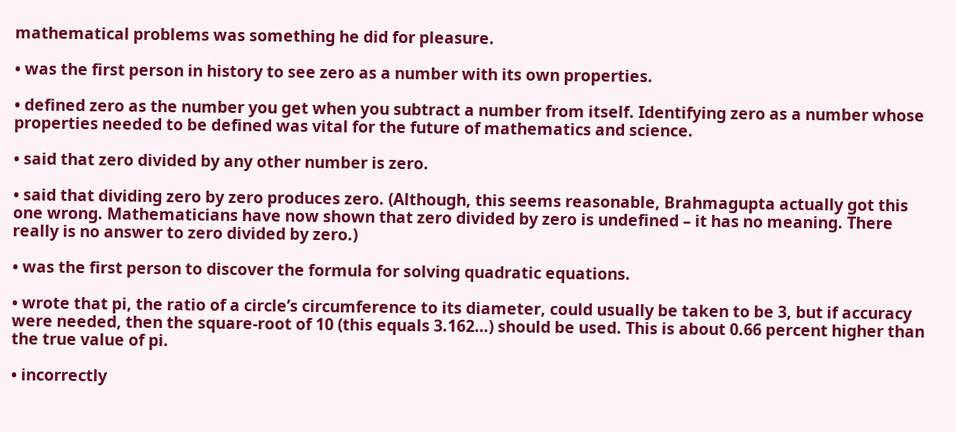mathematical problems was something he did for pleasure.

• was the first person in history to see zero as a number with its own properties.

• defined zero as the number you get when you subtract a number from itself. Identifying zero as a number whose properties needed to be defined was vital for the future of mathematics and science.

• said that zero divided by any other number is zero.

• said that dividing zero by zero produces zero. (Although, this seems reasonable, Brahmagupta actually got this one wrong. Mathematicians have now shown that zero divided by zero is undefined – it has no meaning. There really is no answer to zero divided by zero.)

• was the first person to discover the formula for solving quadratic equations.

• wrote that pi, the ratio of a circle’s circumference to its diameter, could usually be taken to be 3, but if accuracy were needed, then the square-root of 10 (this equals 3.162…) should be used. This is about 0.66 percent higher than the true value of pi.

• incorrectly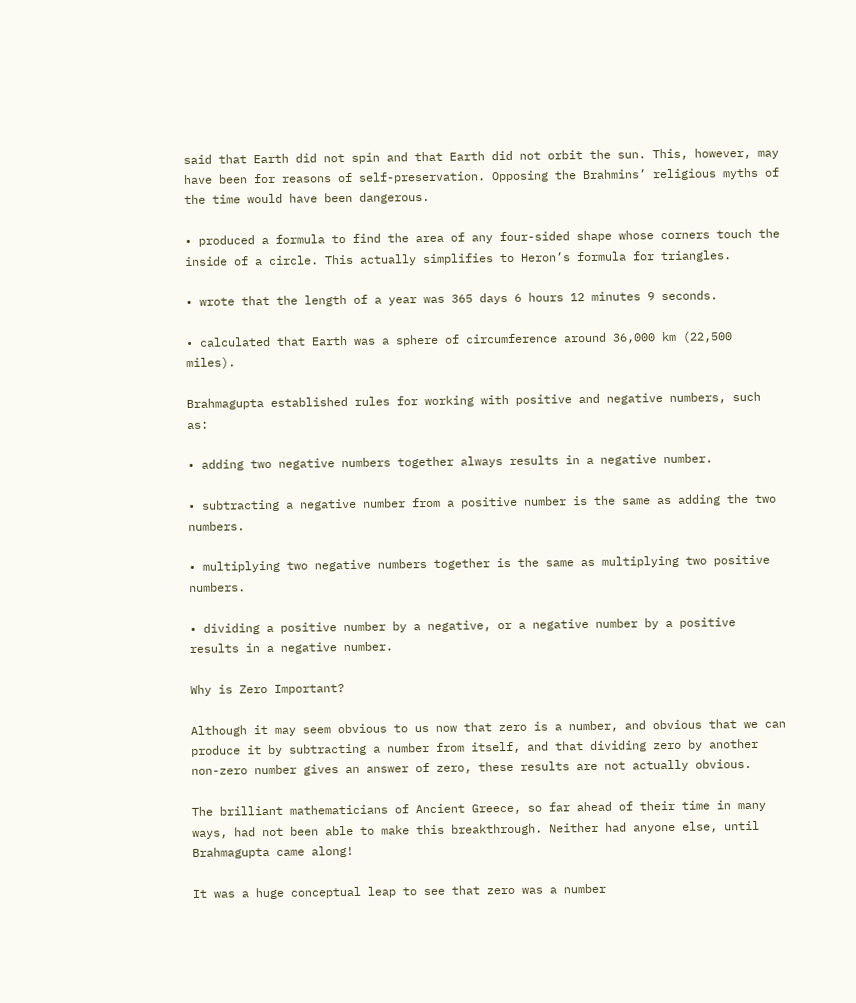said that Earth did not spin and that Earth did not orbit the sun. This, however, may have been for reasons of self-preservation. Opposing the Brahmins’ religious myths of the time would have been dangerous.

• produced a formula to find the area of any four-sided shape whose corners touch the inside of a circle. This actually simplifies to Heron’s formula for triangles.

• wrote that the length of a year was 365 days 6 hours 12 minutes 9 seconds.

• calculated that Earth was a sphere of circumference around 36,000 km (22,500 miles).

Brahmagupta established rules for working with positive and negative numbers, such as:

• adding two negative numbers together always results in a negative number.

• subtracting a negative number from a positive number is the same as adding the two numbers.

• multiplying two negative numbers together is the same as multiplying two positive numbers.

• dividing a positive number by a negative, or a negative number by a positive results in a negative number.

Why is Zero Important?

Although it may seem obvious to us now that zero is a number, and obvious that we can produce it by subtracting a number from itself, and that dividing zero by another non-zero number gives an answer of zero, these results are not actually obvious.

The brilliant mathematicians of Ancient Greece, so far ahead of their time in many ways, had not been able to make this breakthrough. Neither had anyone else, until Brahmagupta came along!

It was a huge conceptual leap to see that zero was a number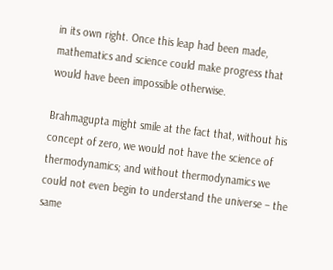in its own right. Once this leap had been made, mathematics and science could make progress that would have been impossible otherwise.

Brahmagupta might smile at the fact that, without his concept of zero, we would not have the science of thermodynamics; and without thermodynamics we could not even begin to understand the universe – the same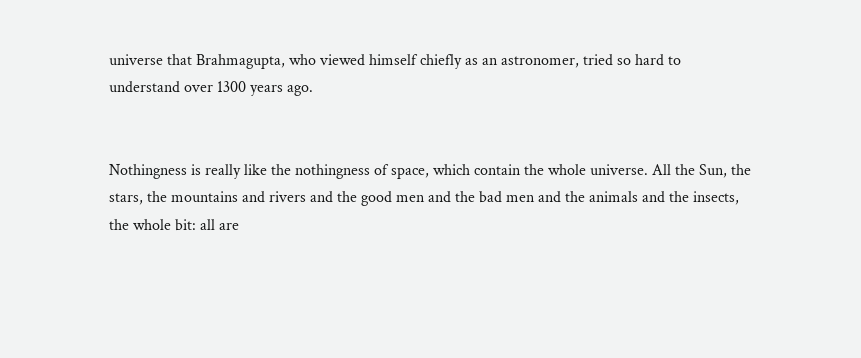universe that Brahmagupta, who viewed himself chiefly as an astronomer, tried so hard to understand over 1300 years ago.


Nothingness is really like the nothingness of space, which contain the whole universe. All the Sun, the stars, the mountains and rivers and the good men and the bad men and the animals and the insects, the whole bit: all are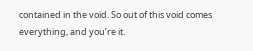contained in the void. So out of this void comes everything, and you’re it.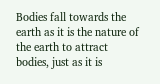Bodies fall towards the earth as it is the nature of the earth to attract bodies, just as it is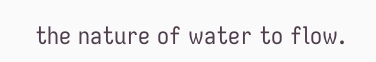the nature of water to flow.